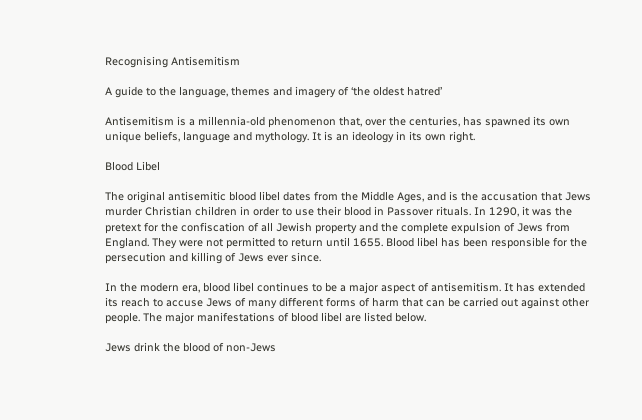Recognising Antisemitism

A guide to the language, themes and imagery of ‘the oldest hatred’

Antisemitism is a millennia-old phenomenon that, over the centuries, has spawned its own unique beliefs, language and mythology. It is an ideology in its own right.

Blood Libel

The original antisemitic blood libel dates from the Middle Ages, and is the accusation that Jews murder Christian children in order to use their blood in Passover rituals. In 1290, it was the pretext for the confiscation of all Jewish property and the complete expulsion of Jews from England. They were not permitted to return until 1655. Blood libel has been responsible for the persecution and killing of Jews ever since.

In the modern era, blood libel continues to be a major aspect of antisemitism. It has extended its reach to accuse Jews of many different forms of harm that can be carried out against other people. The major manifestations of blood libel are listed below.

Jews drink the blood of non-Jews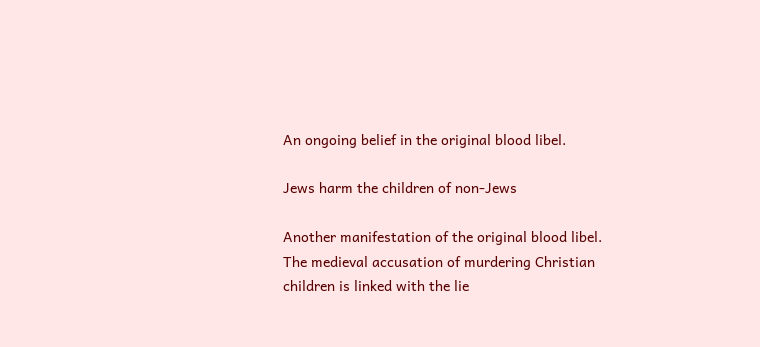An ongoing belief in the original blood libel.

Jews harm the children of non-Jews

Another manifestation of the original blood libel. The medieval accusation of murdering Christian children is linked with the lie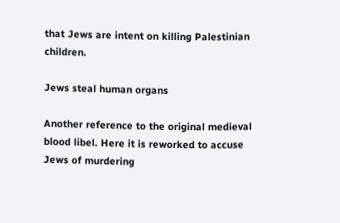that Jews are intent on killing Palestinian children.

Jews steal human organs

Another reference to the original medieval blood libel. Here it is reworked to accuse Jews of murdering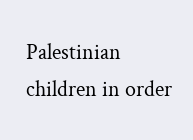Palestinian children in order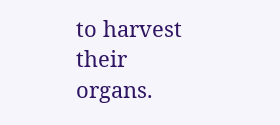to harvest their organs.